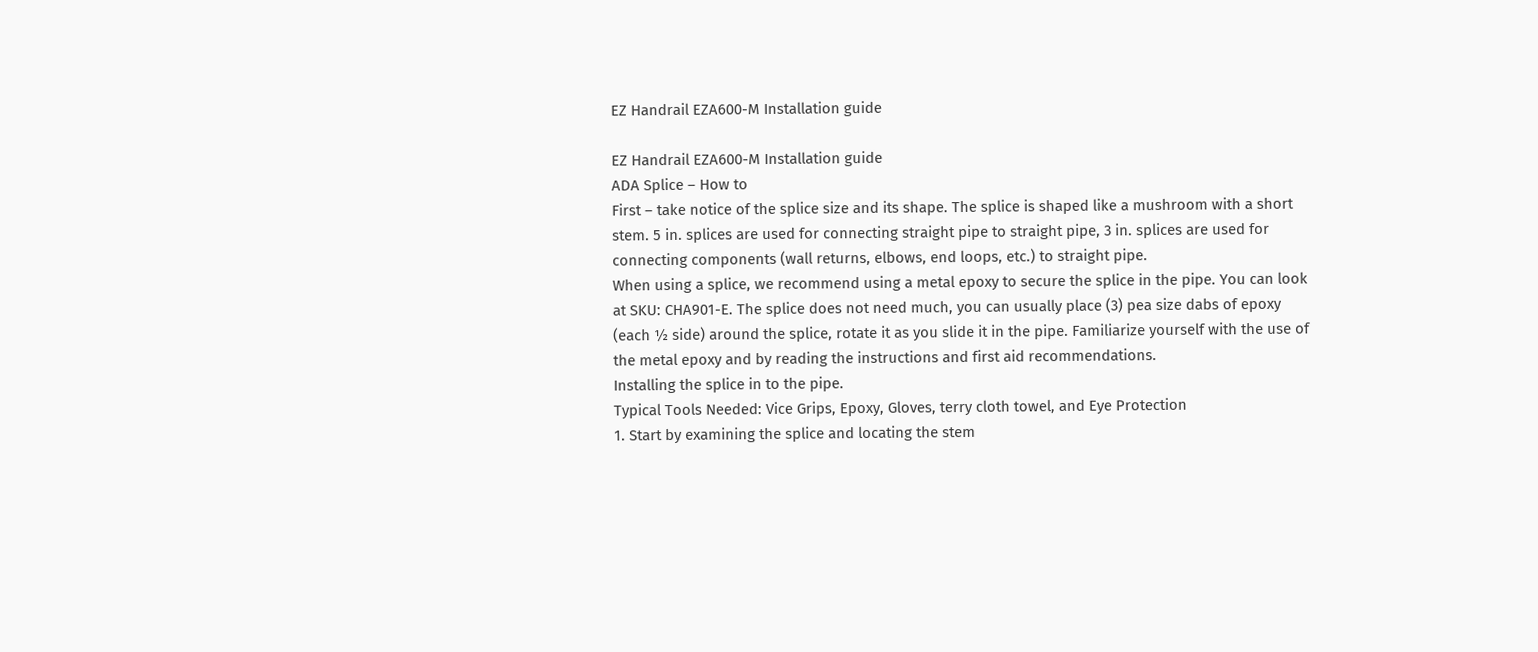EZ Handrail EZA600-M Installation guide

EZ Handrail EZA600-M Installation guide
ADA Splice – How to
First – take notice of the splice size and its shape. The splice is shaped like a mushroom with a short
stem. 5 in. splices are used for connecting straight pipe to straight pipe, 3 in. splices are used for
connecting components (wall returns, elbows, end loops, etc.) to straight pipe.
When using a splice, we recommend using a metal epoxy to secure the splice in the pipe. You can look
at SKU: CHA901-E. The splice does not need much, you can usually place (3) pea size dabs of epoxy
(each ½ side) around the splice, rotate it as you slide it in the pipe. Familiarize yourself with the use of
the metal epoxy and by reading the instructions and first aid recommendations.
Installing the splice in to the pipe.
Typical Tools Needed: Vice Grips, Epoxy, Gloves, terry cloth towel, and Eye Protection
1. Start by examining the splice and locating the stem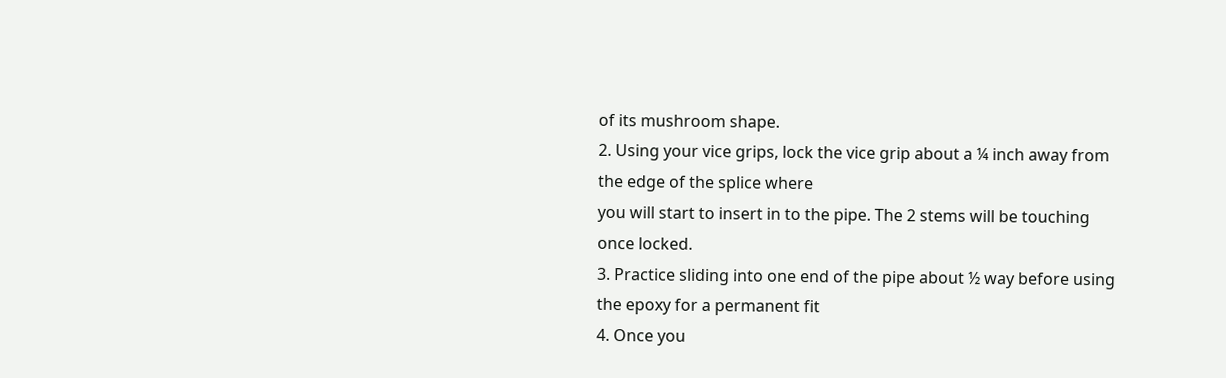of its mushroom shape.
2. Using your vice grips, lock the vice grip about a ¼ inch away from the edge of the splice where
you will start to insert in to the pipe. The 2 stems will be touching once locked.
3. Practice sliding into one end of the pipe about ½ way before using the epoxy for a permanent fit
4. Once you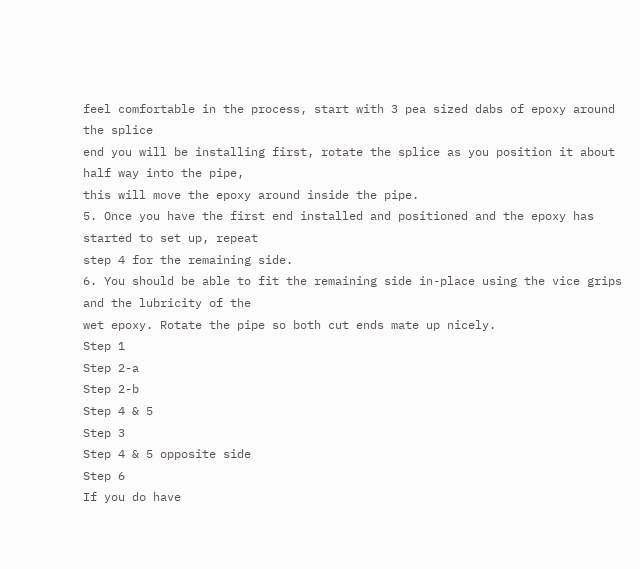feel comfortable in the process, start with 3 pea sized dabs of epoxy around the splice
end you will be installing first, rotate the splice as you position it about half way into the pipe,
this will move the epoxy around inside the pipe.
5. Once you have the first end installed and positioned and the epoxy has started to set up, repeat
step 4 for the remaining side.
6. You should be able to fit the remaining side in-place using the vice grips and the lubricity of the
wet epoxy. Rotate the pipe so both cut ends mate up nicely.
Step 1
Step 2-a
Step 2-b
Step 4 & 5
Step 3
Step 4 & 5 opposite side
Step 6
If you do have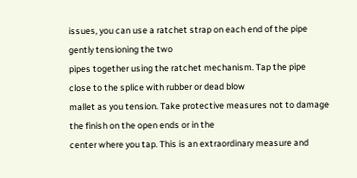issues, you can use a ratchet strap on each end of the pipe gently tensioning the two
pipes together using the ratchet mechanism. Tap the pipe close to the splice with rubber or dead blow
mallet as you tension. Take protective measures not to damage the finish on the open ends or in the
center where you tap. This is an extraordinary measure and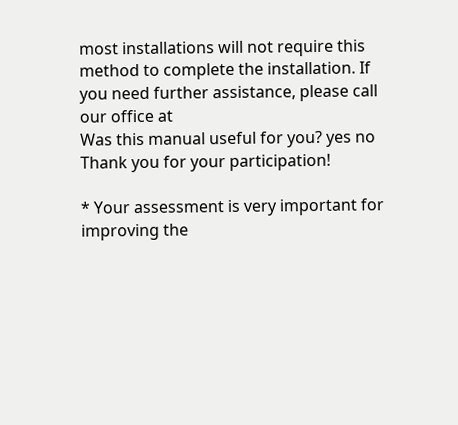most installations will not require this
method to complete the installation. If you need further assistance, please call our office at
Was this manual useful for you? yes no
Thank you for your participation!

* Your assessment is very important for improving the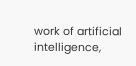work of artificial intelligence,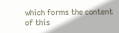which forms the content of this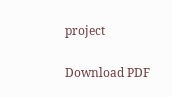project

Download PDF